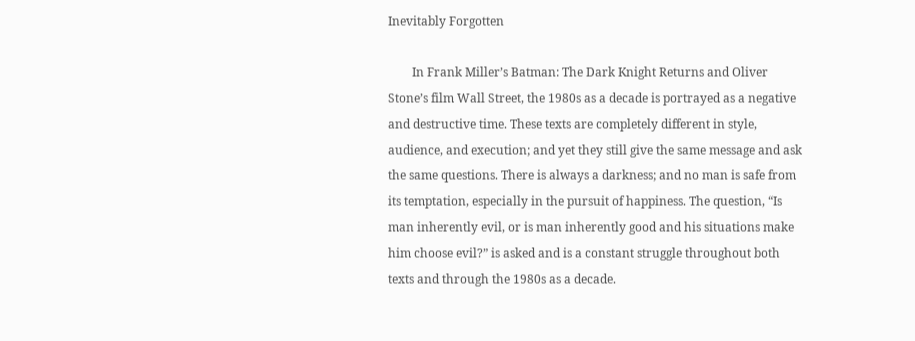Inevitably Forgotten

        In Frank Miller’s Batman: The Dark Knight Returns and Oliver Stone’s film Wall Street, the 1980s as a decade is portrayed as a negative and destructive time. These texts are completely different in style, audience, and execution; and yet they still give the same message and ask the same questions. There is always a darkness; and no man is safe from its temptation, especially in the pursuit of happiness. The question, “Is man inherently evil, or is man inherently good and his situations make him choose evil?” is asked and is a constant struggle throughout both texts and through the 1980s as a decade.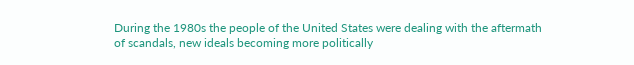During the 1980s the people of the United States were dealing with the aftermath of scandals, new ideals becoming more politically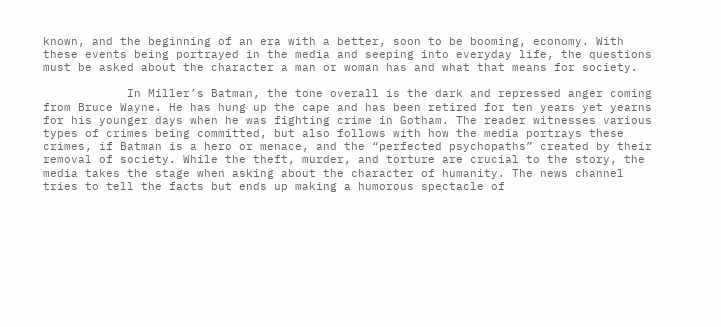known, and the beginning of an era with a better, soon to be booming, economy. With these events being portrayed in the media and seeping into everyday life, the questions must be asked about the character a man or woman has and what that means for society.

            In Miller’s Batman, the tone overall is the dark and repressed anger coming from Bruce Wayne. He has hung up the cape and has been retired for ten years yet yearns for his younger days when he was fighting crime in Gotham. The reader witnesses various types of crimes being committed, but also follows with how the media portrays these crimes, if Batman is a hero or menace, and the “perfected psychopaths” created by their removal of society. While the theft, murder, and torture are crucial to the story, the media takes the stage when asking about the character of humanity. The news channel tries to tell the facts but ends up making a humorous spectacle of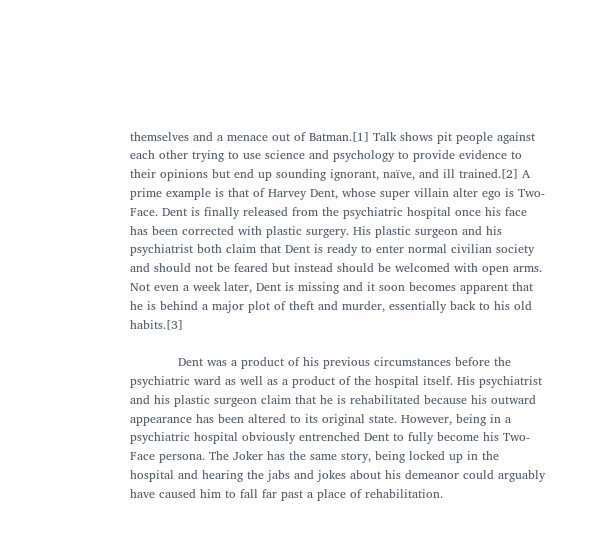themselves and a menace out of Batman.[1] Talk shows pit people against each other trying to use science and psychology to provide evidence to their opinions but end up sounding ignorant, naïve, and ill trained.[2] A prime example is that of Harvey Dent, whose super villain alter ego is Two-Face. Dent is finally released from the psychiatric hospital once his face has been corrected with plastic surgery. His plastic surgeon and his psychiatrist both claim that Dent is ready to enter normal civilian society and should not be feared but instead should be welcomed with open arms. Not even a week later, Dent is missing and it soon becomes apparent that he is behind a major plot of theft and murder, essentially back to his old habits.[3]

            Dent was a product of his previous circumstances before the psychiatric ward as well as a product of the hospital itself. His psychiatrist and his plastic surgeon claim that he is rehabilitated because his outward appearance has been altered to its original state. However, being in a psychiatric hospital obviously entrenched Dent to fully become his Two-Face persona. The Joker has the same story, being locked up in the hospital and hearing the jabs and jokes about his demeanor could arguably have caused him to fall far past a place of rehabilitation.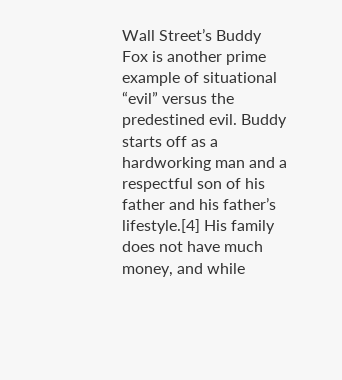Wall Street’s Buddy Fox is another prime example of situational “evil” versus the predestined evil. Buddy starts off as a hardworking man and a respectful son of his father and his father’s lifestyle.[4] His family does not have much money, and while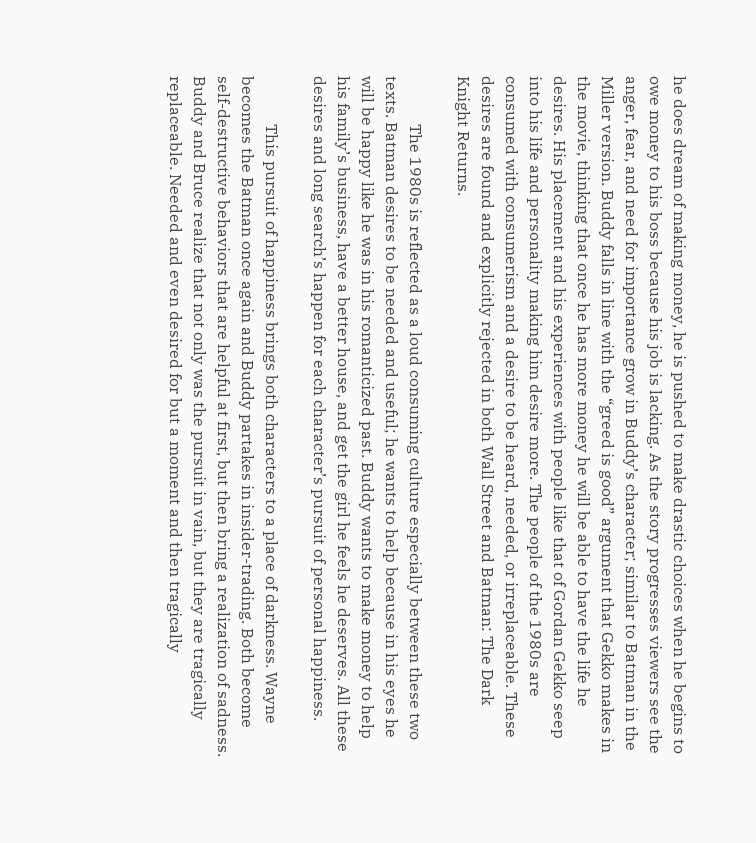he does dream of making money, he is pushed to make drastic choices when he begins to owe money to his boss because his job is lacking. As the story progresses viewers see the anger, fear, and need for importance grow in Buddy’s character; similar to Batman in the Miller version. Buddy falls in line with the “greed is good” argument that Gekko makes in the movie, thinking that once he has more money he will be able to have the life he desires. His placement and his experiences with people like that of Gordan Gekko seep into his life and personality making him desire more. The people of the 1980s are consumed with consumerism and a desire to be heard, needed, or irreplaceable. These desires are found and explicitly rejected in both Wall Street and Batman: The Dark Knight Returns.

            The 1980s is reflected as a loud consuming culture especially between these two texts. Batman desires to be needed and useful; he wants to help because in his eyes he will be happy like he was in his romanticized past. Buddy wants to make money to help his family’s business, have a better house, and get the girl he feels he deserves. All these desires and long search’s happen for each character’s pursuit of personal happiness.

            This pursuit of happiness brings both characters to a place of darkness. Wayne becomes the Batman once again and Buddy partakes in insider-trading. Both become self-destructive behaviors that are helpful at first, but then bring a realization of sadness. Buddy and Bruce realize that not only was the pursuit in vain, but they are tragically replaceable. Needed and even desired for but a moment and then tragically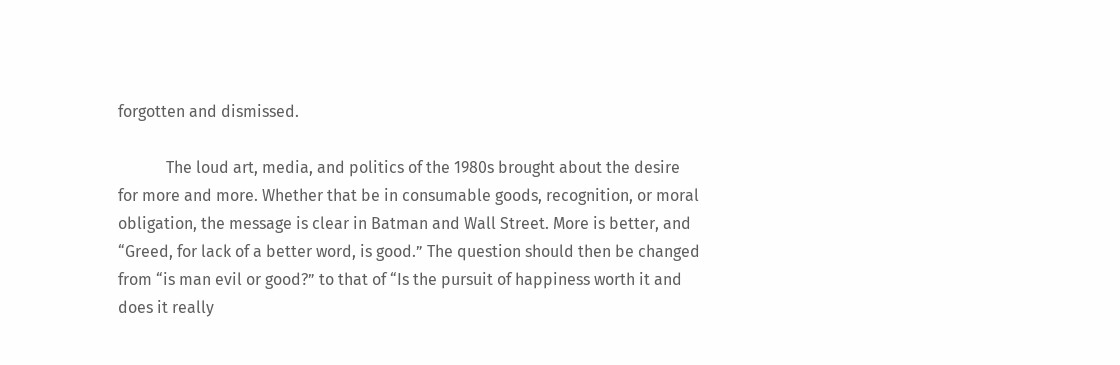forgotten and dismissed.

            The loud art, media, and politics of the 1980s brought about the desire for more and more. Whether that be in consumable goods, recognition, or moral obligation, the message is clear in Batman and Wall Street. More is better, and “Greed, for lack of a better word, is good.” The question should then be changed from “is man evil or good?” to that of “Is the pursuit of happiness worth it and does it really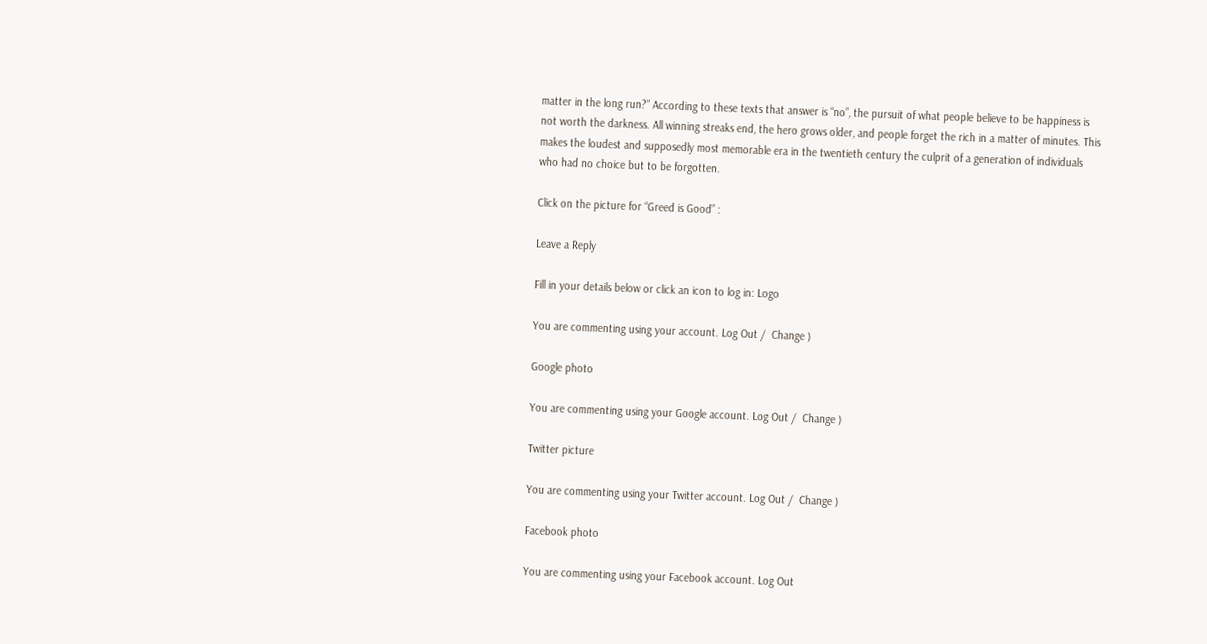matter in the long run?” According to these texts that answer is “no”, the pursuit of what people believe to be happiness is not worth the darkness. All winning streaks end, the hero grows older, and people forget the rich in a matter of minutes. This makes the loudest and supposedly most memorable era in the twentieth century the culprit of a generation of individuals who had no choice but to be forgotten.

Click on the picture for “Greed is Good” :

Leave a Reply

Fill in your details below or click an icon to log in: Logo

You are commenting using your account. Log Out /  Change )

Google photo

You are commenting using your Google account. Log Out /  Change )

Twitter picture

You are commenting using your Twitter account. Log Out /  Change )

Facebook photo

You are commenting using your Facebook account. Log Out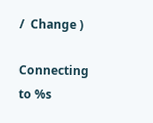/  Change )

Connecting to %s